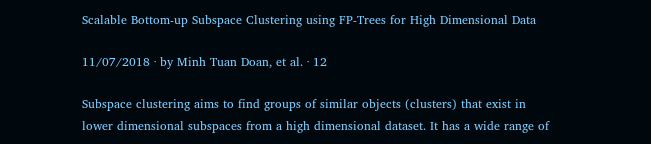Scalable Bottom-up Subspace Clustering using FP-Trees for High Dimensional Data

11/07/2018 ∙ by Minh Tuan Doan, et al. ∙ 12

Subspace clustering aims to find groups of similar objects (clusters) that exist in lower dimensional subspaces from a high dimensional dataset. It has a wide range of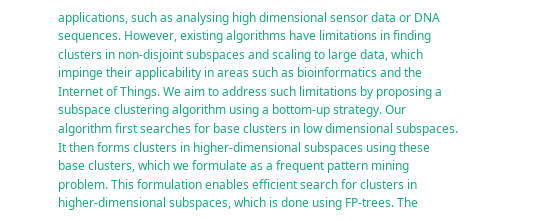applications, such as analysing high dimensional sensor data or DNA sequences. However, existing algorithms have limitations in finding clusters in non-disjoint subspaces and scaling to large data, which impinge their applicability in areas such as bioinformatics and the Internet of Things. We aim to address such limitations by proposing a subspace clustering algorithm using a bottom-up strategy. Our algorithm first searches for base clusters in low dimensional subspaces. It then forms clusters in higher-dimensional subspaces using these base clusters, which we formulate as a frequent pattern mining problem. This formulation enables efficient search for clusters in higher-dimensional subspaces, which is done using FP-trees. The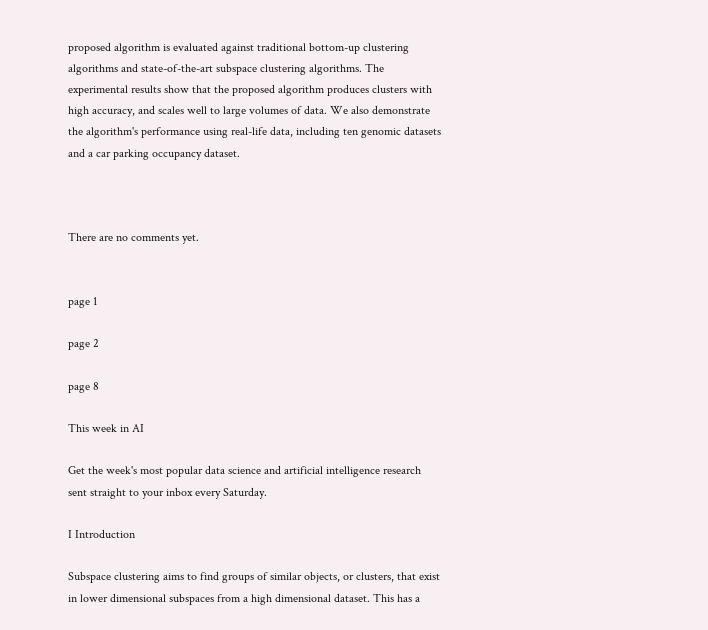proposed algorithm is evaluated against traditional bottom-up clustering algorithms and state-of-the-art subspace clustering algorithms. The experimental results show that the proposed algorithm produces clusters with high accuracy, and scales well to large volumes of data. We also demonstrate the algorithm's performance using real-life data, including ten genomic datasets and a car parking occupancy dataset.



There are no comments yet.


page 1

page 2

page 8

This week in AI

Get the week's most popular data science and artificial intelligence research sent straight to your inbox every Saturday.

I Introduction

Subspace clustering aims to find groups of similar objects, or clusters, that exist in lower dimensional subspaces from a high dimensional dataset. This has a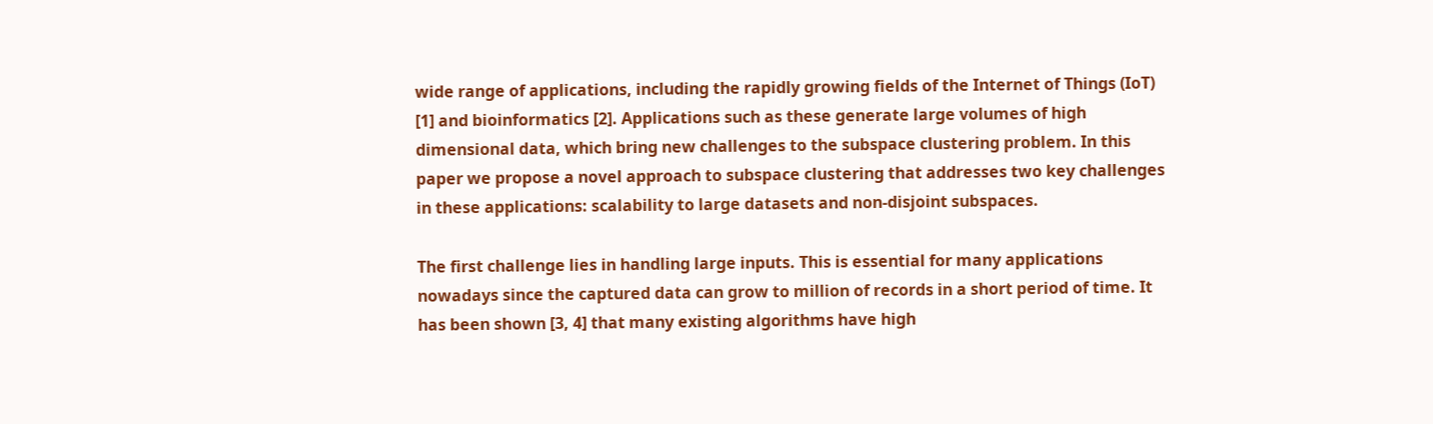wide range of applications, including the rapidly growing fields of the Internet of Things (IoT) [1] and bioinformatics [2]. Applications such as these generate large volumes of high dimensional data, which bring new challenges to the subspace clustering problem. In this paper we propose a novel approach to subspace clustering that addresses two key challenges in these applications: scalability to large datasets and non-disjoint subspaces.

The first challenge lies in handling large inputs. This is essential for many applications nowadays since the captured data can grow to million of records in a short period of time. It has been shown [3, 4] that many existing algorithms have high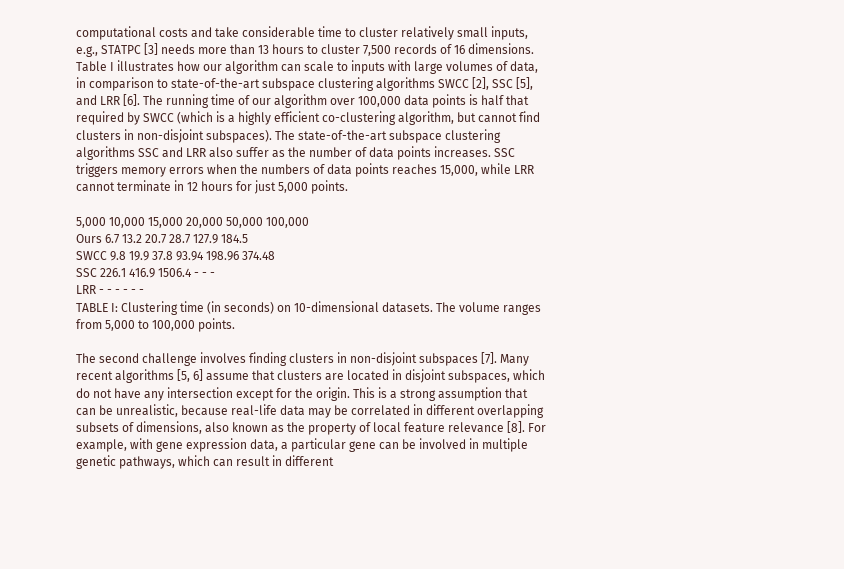computational costs and take considerable time to cluster relatively small inputs, e.g., STATPC [3] needs more than 13 hours to cluster 7,500 records of 16 dimensions. Table I illustrates how our algorithm can scale to inputs with large volumes of data, in comparison to state-of-the-art subspace clustering algorithms SWCC [2], SSC [5], and LRR [6]. The running time of our algorithm over 100,000 data points is half that required by SWCC (which is a highly efficient co-clustering algorithm, but cannot find clusters in non-disjoint subspaces). The state-of-the-art subspace clustering algorithms SSC and LRR also suffer as the number of data points increases. SSC triggers memory errors when the numbers of data points reaches 15,000, while LRR cannot terminate in 12 hours for just 5,000 points.

5,000 10,000 15,000 20,000 50,000 100,000
Ours 6.7 13.2 20.7 28.7 127.9 184.5
SWCC 9.8 19.9 37.8 93.94 198.96 374.48
SSC 226.1 416.9 1506.4 - - -
LRR - - - - - -
TABLE I: Clustering time (in seconds) on 10-dimensional datasets. The volume ranges from 5,000 to 100,000 points.

The second challenge involves finding clusters in non-disjoint subspaces [7]. Many recent algorithms [5, 6] assume that clusters are located in disjoint subspaces, which do not have any intersection except for the origin. This is a strong assumption that can be unrealistic, because real-life data may be correlated in different overlapping subsets of dimensions, also known as the property of local feature relevance [8]. For example, with gene expression data, a particular gene can be involved in multiple genetic pathways, which can result in different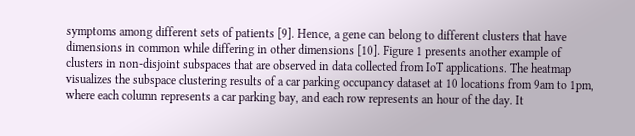symptoms among different sets of patients [9]. Hence, a gene can belong to different clusters that have dimensions in common while differing in other dimensions [10]. Figure 1 presents another example of clusters in non-disjoint subspaces that are observed in data collected from IoT applications. The heatmap visualizes the subspace clustering results of a car parking occupancy dataset at 10 locations from 9am to 1pm, where each column represents a car parking bay, and each row represents an hour of the day. It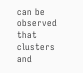can be observed that clusters and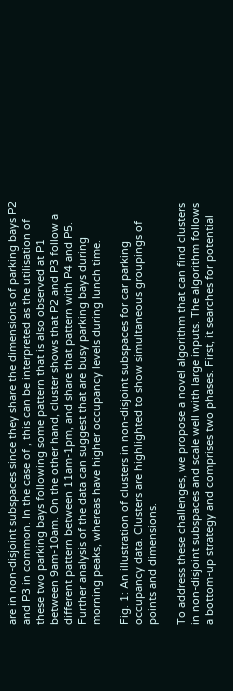are in non-disjoint subspaces since they share the dimensions of parking bays P2 and P3 in common. In the case of , this can be interpreted as the utilisation of these two parking bays following some pattern that is also observed at P1 between 9am-10am. On the other hand, cluster shows that P2 and P3 follow a different pattern between 11am-1pm, and share that pattern with P4 and P5. Further analysis of the data can suggest that are busy parking bays during morning peaks, whereas have higher occupancy levels during lunch time.

Fig. 1: An illustration of clusters in non-disjoint subspaces for car parking occupancy data. Clusters are highlighted to show simultaneous groupings of points and dimensions.

To address these challenges, we propose a novel algorithm that can find clusters in non-disjoint subspaces and scale well with large inputs. The algorithm follows a bottom-up strategy and comprises two phases. First, it searches for potential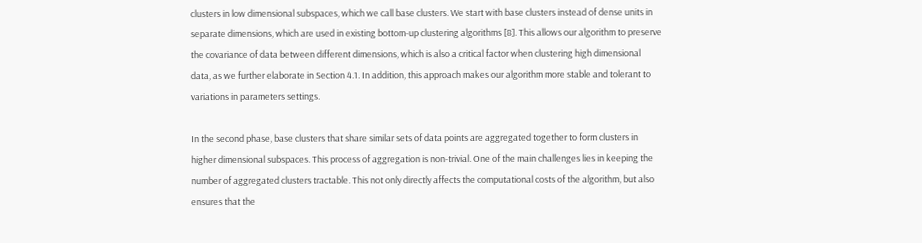clusters in low dimensional subspaces, which we call base clusters. We start with base clusters instead of dense units in separate dimensions, which are used in existing bottom-up clustering algorithms [8]. This allows our algorithm to preserve the covariance of data between different dimensions, which is also a critical factor when clustering high dimensional data, as we further elaborate in Section 4.1. In addition, this approach makes our algorithm more stable and tolerant to variations in parameters settings.

In the second phase, base clusters that share similar sets of data points are aggregated together to form clusters in higher dimensional subspaces. This process of aggregation is non-trivial. One of the main challenges lies in keeping the number of aggregated clusters tractable. This not only directly affects the computational costs of the algorithm, but also ensures that the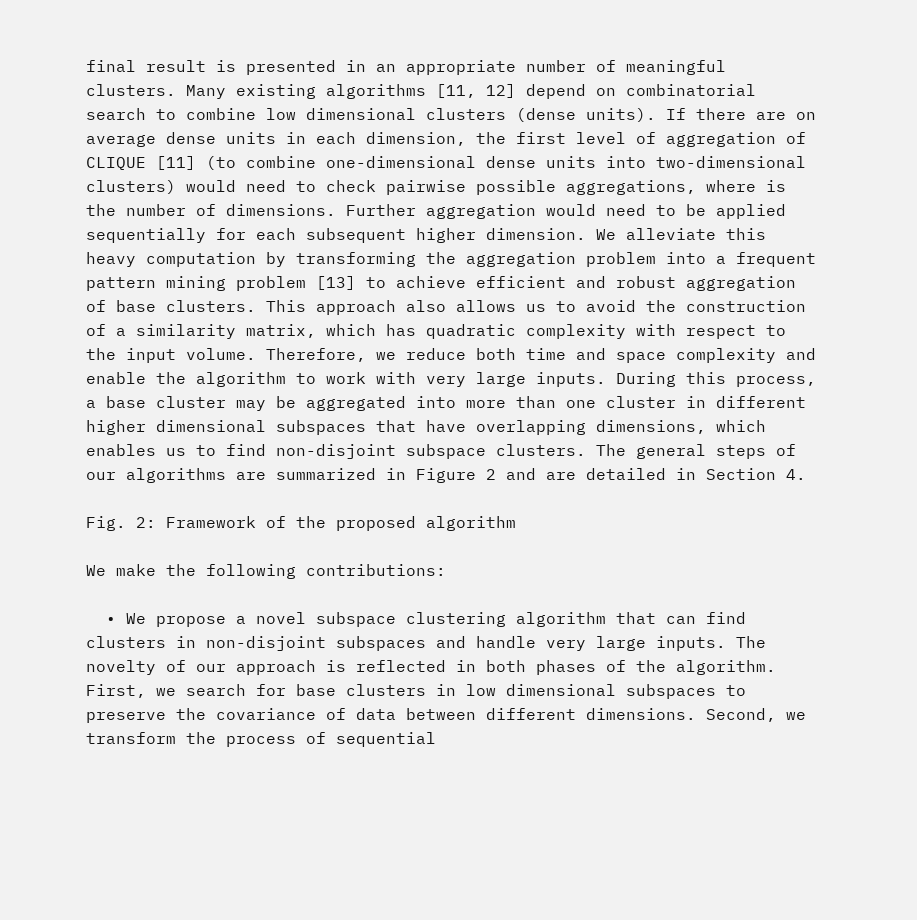final result is presented in an appropriate number of meaningful clusters. Many existing algorithms [11, 12] depend on combinatorial search to combine low dimensional clusters (dense units). If there are on average dense units in each dimension, the first level of aggregation of CLIQUE [11] (to combine one-dimensional dense units into two-dimensional clusters) would need to check pairwise possible aggregations, where is the number of dimensions. Further aggregation would need to be applied sequentially for each subsequent higher dimension. We alleviate this heavy computation by transforming the aggregation problem into a frequent pattern mining problem [13] to achieve efficient and robust aggregation of base clusters. This approach also allows us to avoid the construction of a similarity matrix, which has quadratic complexity with respect to the input volume. Therefore, we reduce both time and space complexity and enable the algorithm to work with very large inputs. During this process, a base cluster may be aggregated into more than one cluster in different higher dimensional subspaces that have overlapping dimensions, which enables us to find non-disjoint subspace clusters. The general steps of our algorithms are summarized in Figure 2 and are detailed in Section 4.

Fig. 2: Framework of the proposed algorithm

We make the following contributions:

  • We propose a novel subspace clustering algorithm that can find clusters in non-disjoint subspaces and handle very large inputs. The novelty of our approach is reflected in both phases of the algorithm. First, we search for base clusters in low dimensional subspaces to preserve the covariance of data between different dimensions. Second, we transform the process of sequential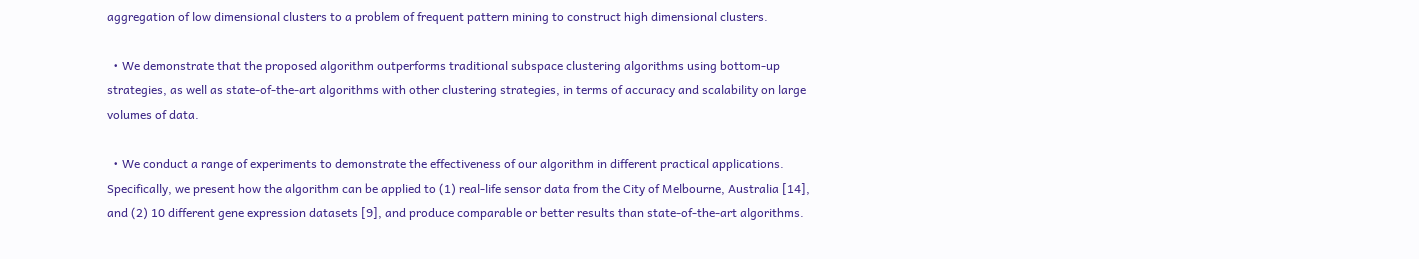aggregation of low dimensional clusters to a problem of frequent pattern mining to construct high dimensional clusters.

  • We demonstrate that the proposed algorithm outperforms traditional subspace clustering algorithms using bottom-up strategies, as well as state-of-the-art algorithms with other clustering strategies, in terms of accuracy and scalability on large volumes of data.

  • We conduct a range of experiments to demonstrate the effectiveness of our algorithm in different practical applications. Specifically, we present how the algorithm can be applied to (1) real-life sensor data from the City of Melbourne, Australia [14], and (2) 10 different gene expression datasets [9], and produce comparable or better results than state-of-the-art algorithms.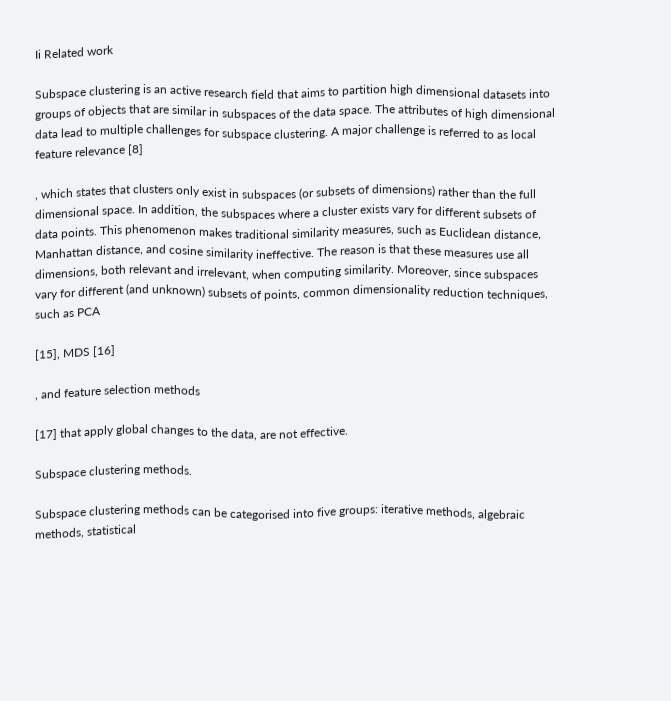Ii Related work

Subspace clustering is an active research field that aims to partition high dimensional datasets into groups of objects that are similar in subspaces of the data space. The attributes of high dimensional data lead to multiple challenges for subspace clustering. A major challenge is referred to as local feature relevance [8]

, which states that clusters only exist in subspaces (or subsets of dimensions) rather than the full dimensional space. In addition, the subspaces where a cluster exists vary for different subsets of data points. This phenomenon makes traditional similarity measures, such as Euclidean distance, Manhattan distance, and cosine similarity ineffective. The reason is that these measures use all dimensions, both relevant and irrelevant, when computing similarity. Moreover, since subspaces vary for different (and unknown) subsets of points, common dimensionality reduction techniques, such as PCA

[15], MDS [16]

, and feature selection methods

[17] that apply global changes to the data, are not effective.

Subspace clustering methods.

Subspace clustering methods can be categorised into five groups: iterative methods, algebraic methods, statistical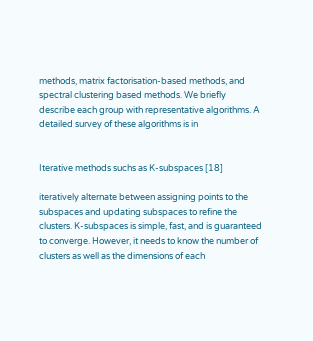methods, matrix factorisation-based methods, and spectral clustering based methods. We briefly describe each group with representative algorithms. A detailed survey of these algorithms is in


Iterative methods suchs as K-subspaces [18]

iteratively alternate between assigning points to the subspaces and updating subspaces to refine the clusters. K-subspaces is simple, fast, and is guaranteed to converge. However, it needs to know the number of clusters as well as the dimensions of each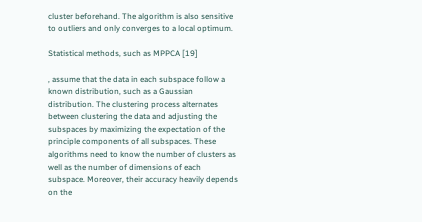cluster beforehand. The algorithm is also sensitive to outliers and only converges to a local optimum.

Statistical methods, such as MPPCA [19]

, assume that the data in each subspace follow a known distribution, such as a Gaussian distribution. The clustering process alternates between clustering the data and adjusting the subspaces by maximizing the expectation of the principle components of all subspaces. These algorithms need to know the number of clusters as well as the number of dimensions of each subspace. Moreover, their accuracy heavily depends on the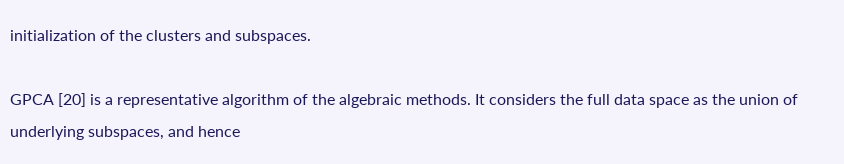initialization of the clusters and subspaces.

GPCA [20] is a representative algorithm of the algebraic methods. It considers the full data space as the union of underlying subspaces, and hence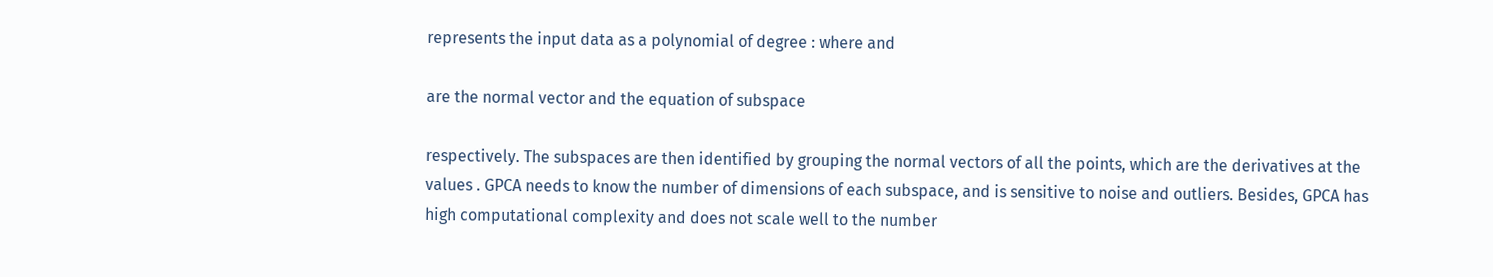represents the input data as a polynomial of degree : where and

are the normal vector and the equation of subspace

respectively. The subspaces are then identified by grouping the normal vectors of all the points, which are the derivatives at the values . GPCA needs to know the number of dimensions of each subspace, and is sensitive to noise and outliers. Besides, GPCA has high computational complexity and does not scale well to the number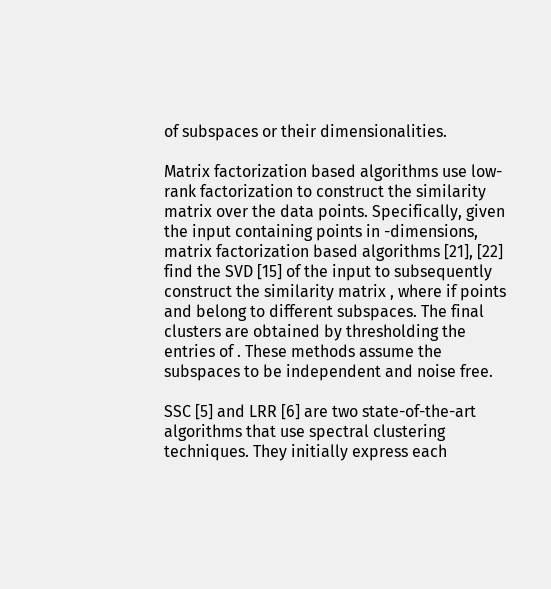of subspaces or their dimensionalities.

Matrix factorization based algorithms use low-rank factorization to construct the similarity matrix over the data points. Specifically, given the input containing points in -dimensions, matrix factorization based algorithms [21], [22] find the SVD [15] of the input to subsequently construct the similarity matrix , where if points and belong to different subspaces. The final clusters are obtained by thresholding the entries of . These methods assume the subspaces to be independent and noise free.

SSC [5] and LRR [6] are two state-of-the-art algorithms that use spectral clustering techniques. They initially express each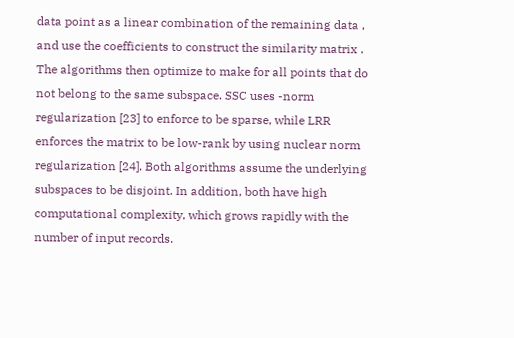data point as a linear combination of the remaining data , and use the coefficients to construct the similarity matrix . The algorithms then optimize to make for all points that do not belong to the same subspace. SSC uses -norm regularization [23] to enforce to be sparse, while LRR enforces the matrix to be low-rank by using nuclear norm regularization [24]. Both algorithms assume the underlying subspaces to be disjoint. In addition, both have high computational complexity, which grows rapidly with the number of input records.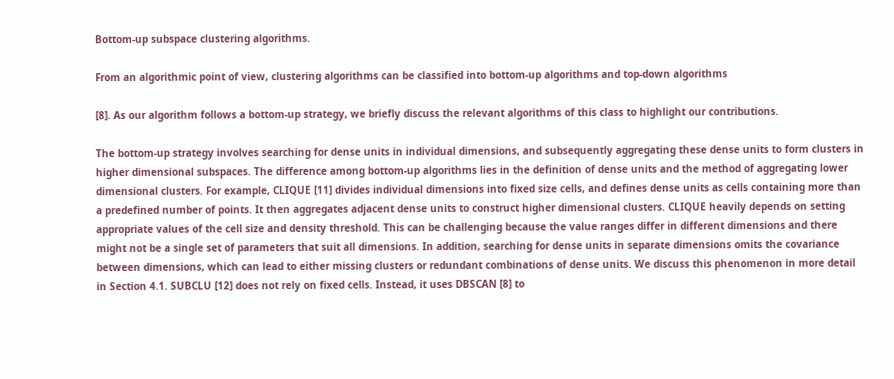Bottom-up subspace clustering algorithms.

From an algorithmic point of view, clustering algorithms can be classified into bottom-up algorithms and top-down algorithms

[8]. As our algorithm follows a bottom-up strategy, we briefly discuss the relevant algorithms of this class to highlight our contributions.

The bottom-up strategy involves searching for dense units in individual dimensions, and subsequently aggregating these dense units to form clusters in higher dimensional subspaces. The difference among bottom-up algorithms lies in the definition of dense units and the method of aggregating lower dimensional clusters. For example, CLIQUE [11] divides individual dimensions into fixed size cells, and defines dense units as cells containing more than a predefined number of points. It then aggregates adjacent dense units to construct higher dimensional clusters. CLIQUE heavily depends on setting appropriate values of the cell size and density threshold. This can be challenging because the value ranges differ in different dimensions and there might not be a single set of parameters that suit all dimensions. In addition, searching for dense units in separate dimensions omits the covariance between dimensions, which can lead to either missing clusters or redundant combinations of dense units. We discuss this phenomenon in more detail in Section 4.1. SUBCLU [12] does not rely on fixed cells. Instead, it uses DBSCAN [8] to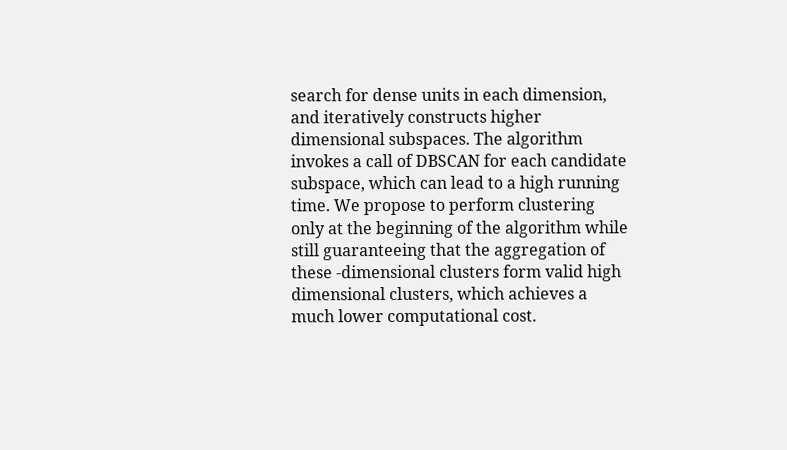search for dense units in each dimension, and iteratively constructs higher dimensional subspaces. The algorithm invokes a call of DBSCAN for each candidate subspace, which can lead to a high running time. We propose to perform clustering only at the beginning of the algorithm while still guaranteeing that the aggregation of these -dimensional clusters form valid high dimensional clusters, which achieves a much lower computational cost.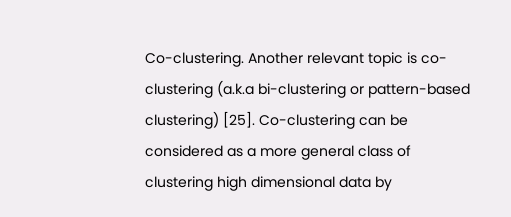Co-clustering. Another relevant topic is co-clustering (a.k.a bi-clustering or pattern-based clustering) [25]. Co-clustering can be considered as a more general class of clustering high dimensional data by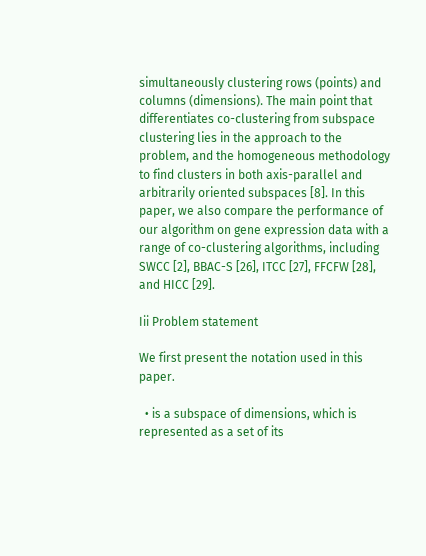simultaneously clustering rows (points) and columns (dimensions). The main point that differentiates co-clustering from subspace clustering lies in the approach to the problem, and the homogeneous methodology to find clusters in both axis-parallel and arbitrarily oriented subspaces [8]. In this paper, we also compare the performance of our algorithm on gene expression data with a range of co-clustering algorithms, including SWCC [2], BBAC-S [26], ITCC [27], FFCFW [28], and HICC [29].

Iii Problem statement

We first present the notation used in this paper.

  • is a subspace of dimensions, which is represented as a set of its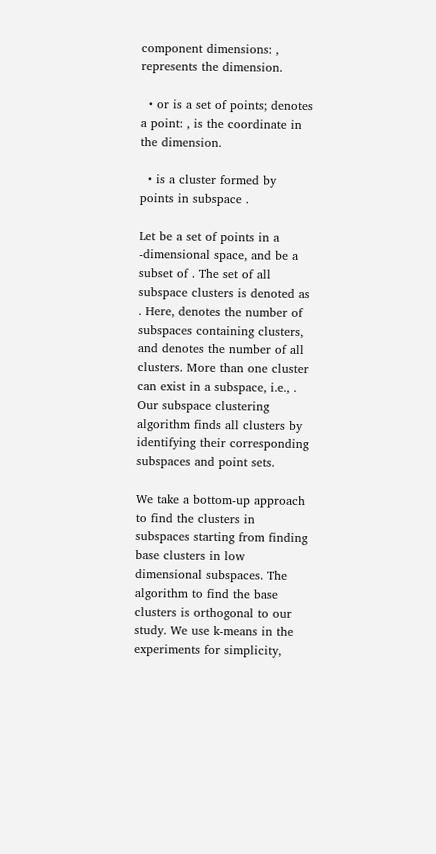component dimensions: , represents the dimension.

  • or is a set of points; denotes a point: , is the coordinate in the dimension.

  • is a cluster formed by points in subspace .

Let be a set of points in a -dimensional space, and be a subset of . The set of all subspace clusters is denoted as . Here, denotes the number of subspaces containing clusters, and denotes the number of all clusters. More than one cluster can exist in a subspace, i.e., . Our subspace clustering algorithm finds all clusters by identifying their corresponding subspaces and point sets.

We take a bottom-up approach to find the clusters in subspaces starting from finding base clusters in low dimensional subspaces. The algorithm to find the base clusters is orthogonal to our study. We use k-means in the experiments for simplicity,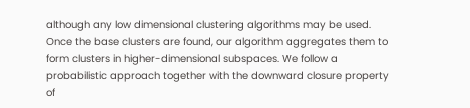although any low dimensional clustering algorithms may be used. Once the base clusters are found, our algorithm aggregates them to form clusters in higher-dimensional subspaces. We follow a probabilistic approach together with the downward closure property of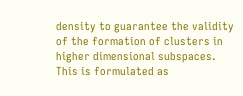density to guarantee the validity of the formation of clusters in higher dimensional subspaces. This is formulated as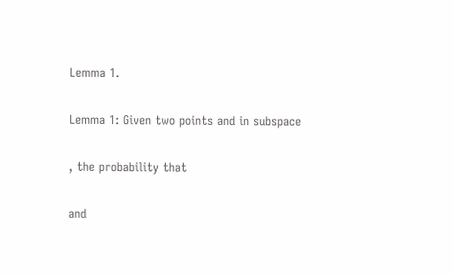Lemma 1.

Lemma 1: Given two points and in subspace

, the probability that

and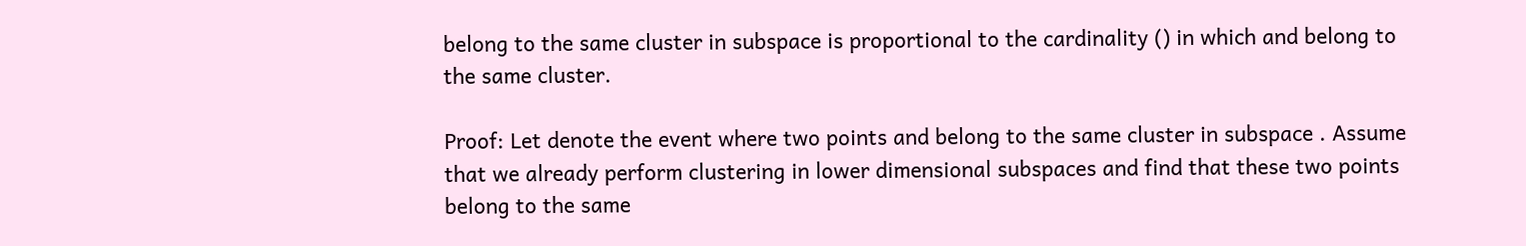belong to the same cluster in subspace is proportional to the cardinality () in which and belong to the same cluster.

Proof: Let denote the event where two points and belong to the same cluster in subspace . Assume that we already perform clustering in lower dimensional subspaces and find that these two points belong to the same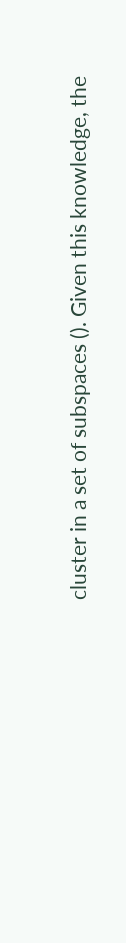cluster in a set of subspaces (). Given this knowledge, the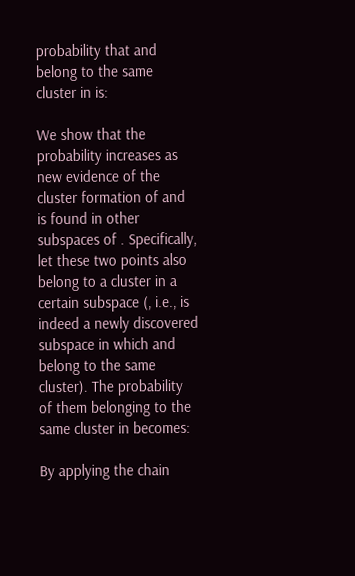probability that and belong to the same cluster in is:

We show that the probability increases as new evidence of the cluster formation of and is found in other subspaces of . Specifically, let these two points also belong to a cluster in a certain subspace (, i.e., is indeed a newly discovered subspace in which and belong to the same cluster). The probability of them belonging to the same cluster in becomes:

By applying the chain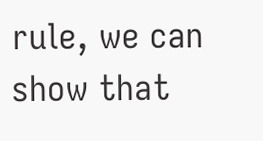rule, we can show that